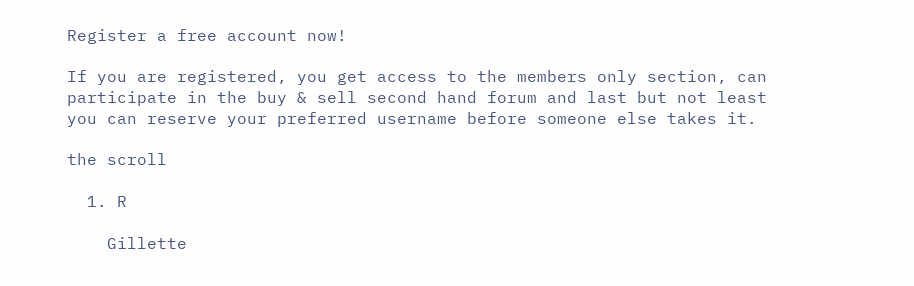Register a free account now!

If you are registered, you get access to the members only section, can participate in the buy & sell second hand forum and last but not least you can reserve your preferred username before someone else takes it.

the scroll

  1. R

    Gillette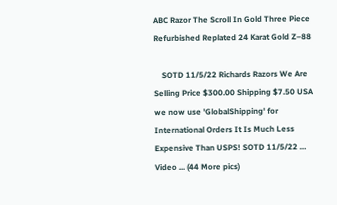ABC Razor The Scroll In Gold Three Piece Refurbished Replated 24 Karat Gold Z–88

    SOTD 11/5/22 Richards Razors We Are Selling Price $300.00 Shipping $7.50 USA we now use 'GlobalShipping' for International Orders It Is Much Less Expensive Than USPS! SOTD 11/5/22 … Video ... (44 More pics)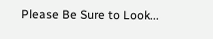Please Be Sure to Look...